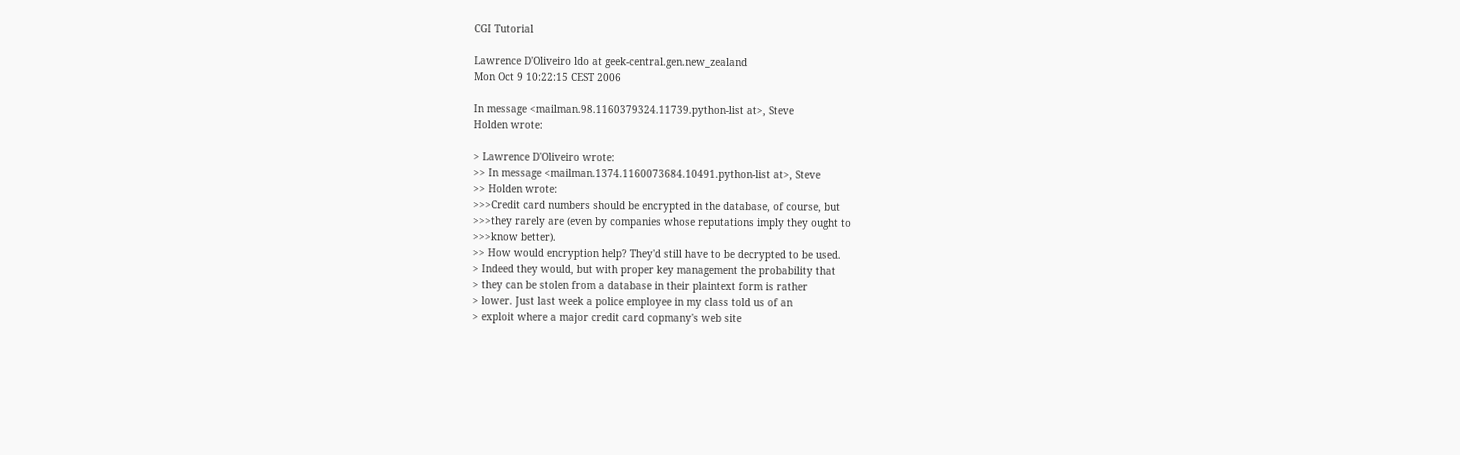CGI Tutorial

Lawrence D'Oliveiro ldo at geek-central.gen.new_zealand
Mon Oct 9 10:22:15 CEST 2006

In message <mailman.98.1160379324.11739.python-list at>, Steve
Holden wrote:

> Lawrence D'Oliveiro wrote:
>> In message <mailman.1374.1160073684.10491.python-list at>, Steve
>> Holden wrote:
>>>Credit card numbers should be encrypted in the database, of course, but
>>>they rarely are (even by companies whose reputations imply they ought to
>>>know better).
>> How would encryption help? They'd still have to be decrypted to be used.
> Indeed they would, but with proper key management the probability that
> they can be stolen from a database in their plaintext form is rather
> lower. Just last week a police employee in my class told us of an
> exploit where a major credit card copmany's web site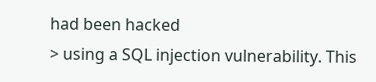had been hacked
> using a SQL injection vulnerability. This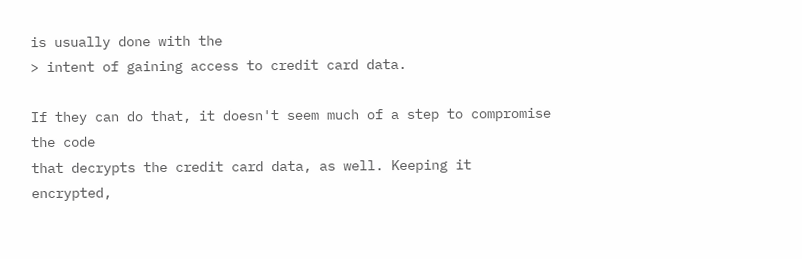is usually done with the
> intent of gaining access to credit card data.

If they can do that, it doesn't seem much of a step to compromise the code
that decrypts the credit card data, as well. Keeping it encrypted,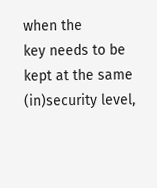when the
key needs to be kept at the same (in)security level,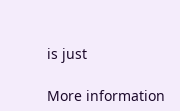is just

More information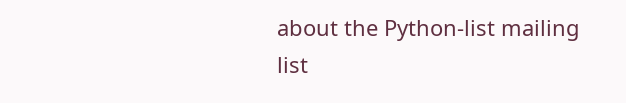about the Python-list mailing list